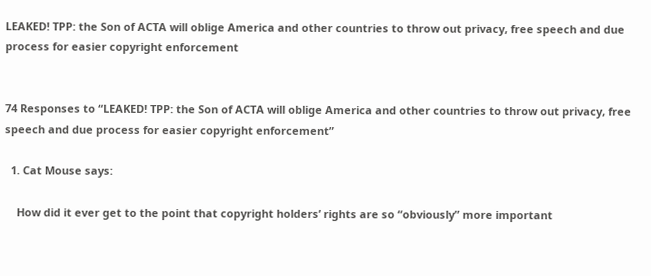LEAKED! TPP: the Son of ACTA will oblige America and other countries to throw out privacy, free speech and due process for easier copyright enforcement


74 Responses to “LEAKED! TPP: the Son of ACTA will oblige America and other countries to throw out privacy, free speech and due process for easier copyright enforcement”

  1. Cat Mouse says:

    How did it ever get to the point that copyright holders’ rights are so “obviously” more important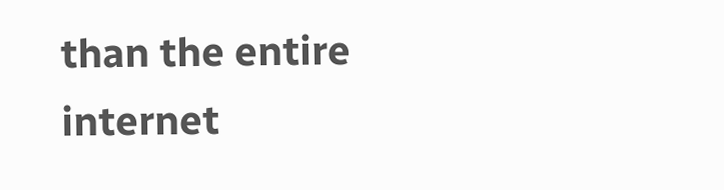than the entire internet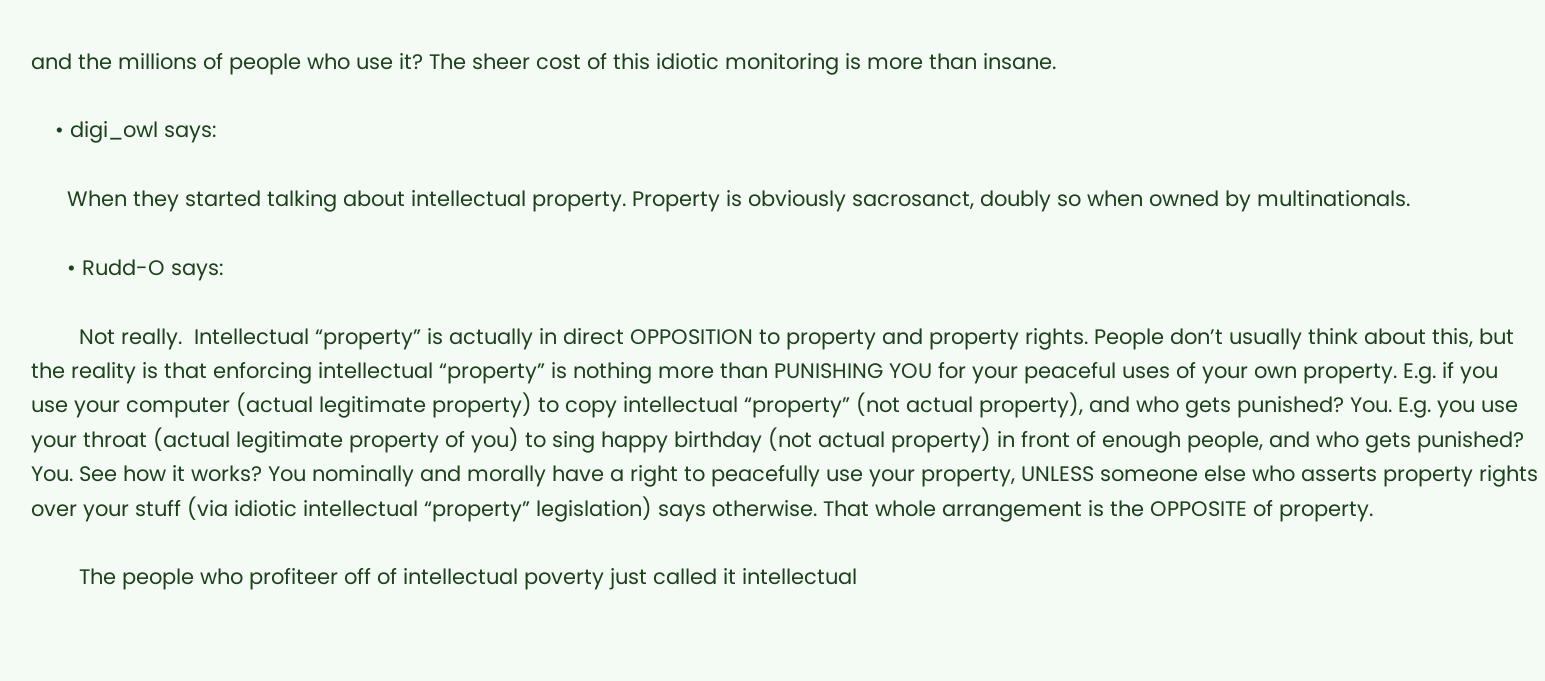and the millions of people who use it? The sheer cost of this idiotic monitoring is more than insane.

    • digi_owl says:

      When they started talking about intellectual property. Property is obviously sacrosanct, doubly so when owned by multinationals.

      • Rudd-O says:

        Not really.  Intellectual “property” is actually in direct OPPOSITION to property and property rights. People don’t usually think about this, but the reality is that enforcing intellectual “property” is nothing more than PUNISHING YOU for your peaceful uses of your own property. E.g. if you use your computer (actual legitimate property) to copy intellectual “property” (not actual property), and who gets punished? You. E.g. you use your throat (actual legitimate property of you) to sing happy birthday (not actual property) in front of enough people, and who gets punished? You. See how it works? You nominally and morally have a right to peacefully use your property, UNLESS someone else who asserts property rights over your stuff (via idiotic intellectual “property” legislation) says otherwise. That whole arrangement is the OPPOSITE of property.

        The people who profiteer off of intellectual poverty just called it intellectual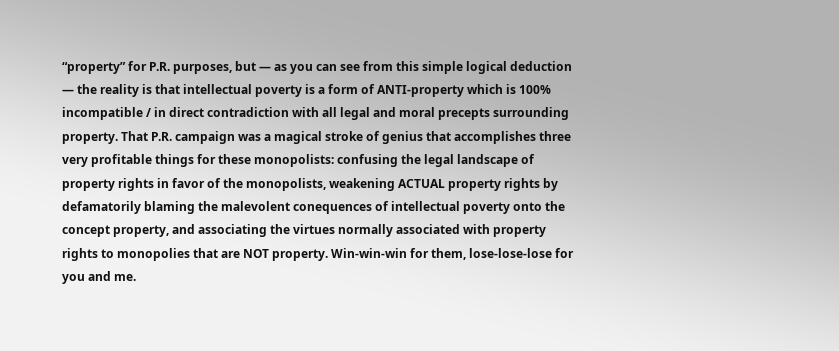“property” for P.R. purposes, but — as you can see from this simple logical deduction — the reality is that intellectual poverty is a form of ANTI-property which is 100% incompatible / in direct contradiction with all legal and moral precepts surrounding property. That P.R. campaign was a magical stroke of genius that accomplishes three very profitable things for these monopolists: confusing the legal landscape of property rights in favor of the monopolists, weakening ACTUAL property rights by defamatorily blaming the malevolent conequences of intellectual poverty onto the concept property, and associating the virtues normally associated with property rights to monopolies that are NOT property. Win-win-win for them, lose-lose-lose for you and me.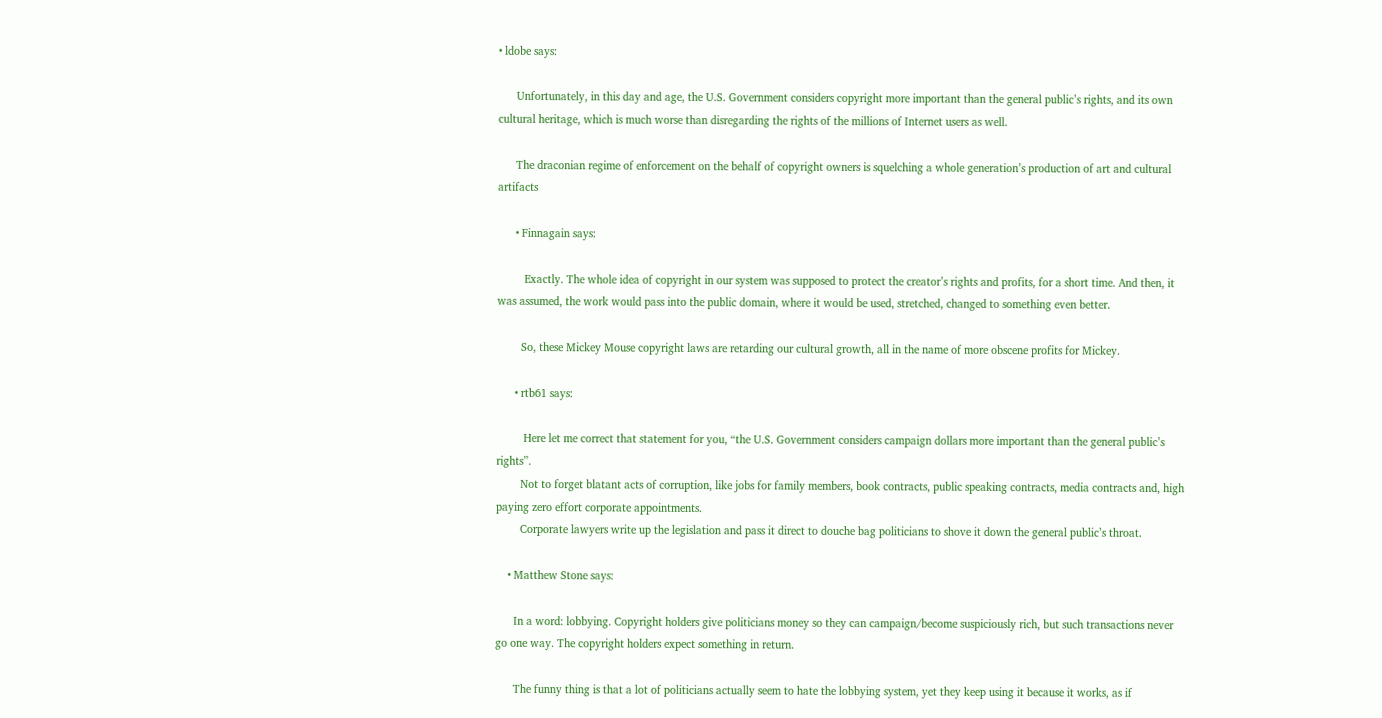• ldobe says:

      Unfortunately, in this day and age, the U.S. Government considers copyright more important than the general public’s rights, and its own cultural heritage, which is much worse than disregarding the rights of the millions of Internet users as well.

      The draconian regime of enforcement on the behalf of copyright owners is squelching a whole generation’s production of art and cultural artifacts

      • Finnagain says:

         Exactly. The whole idea of copyright in our system was supposed to protect the creator’s rights and profits, for a short time. And then, it was assumed, the work would pass into the public domain, where it would be used, stretched, changed to something even better.

        So, these Mickey Mouse copyright laws are retarding our cultural growth, all in the name of more obscene profits for Mickey.

      • rtb61 says:

         Here let me correct that statement for you, “the U.S. Government considers campaign dollars more important than the general public’s rights”.
        Not to forget blatant acts of corruption, like jobs for family members, book contracts, public speaking contracts, media contracts and, high paying zero effort corporate appointments.
        Corporate lawyers write up the legislation and pass it direct to douche bag politicians to shove it down the general public’s throat.

    • Matthew Stone says:

      In a word: lobbying. Copyright holders give politicians money so they can campaign/become suspiciously rich, but such transactions never go one way. The copyright holders expect something in return.

      The funny thing is that a lot of politicians actually seem to hate the lobbying system, yet they keep using it because it works, as if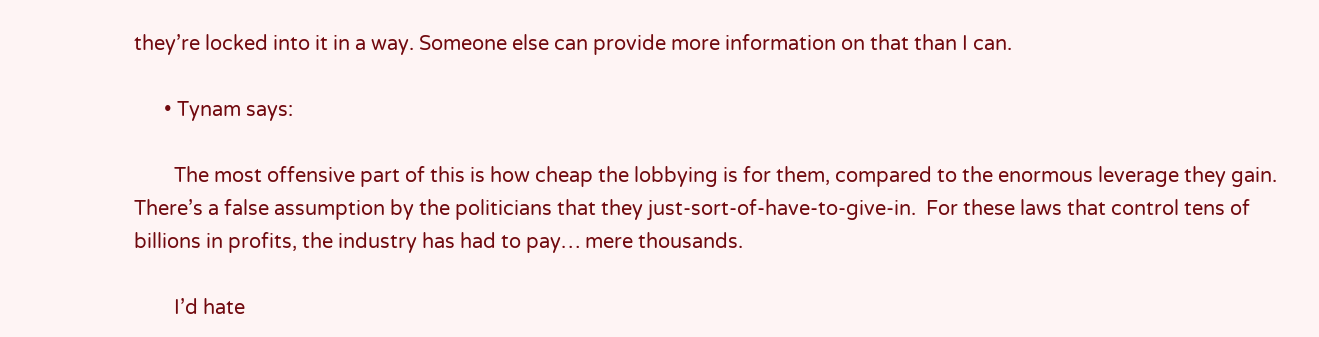they’re locked into it in a way. Someone else can provide more information on that than I can.

      • Tynam says:

        The most offensive part of this is how cheap the lobbying is for them, compared to the enormous leverage they gain.  There’s a false assumption by the politicians that they just-sort-of-have-to-give-in.  For these laws that control tens of billions in profits, the industry has had to pay… mere thousands.

        I’d hate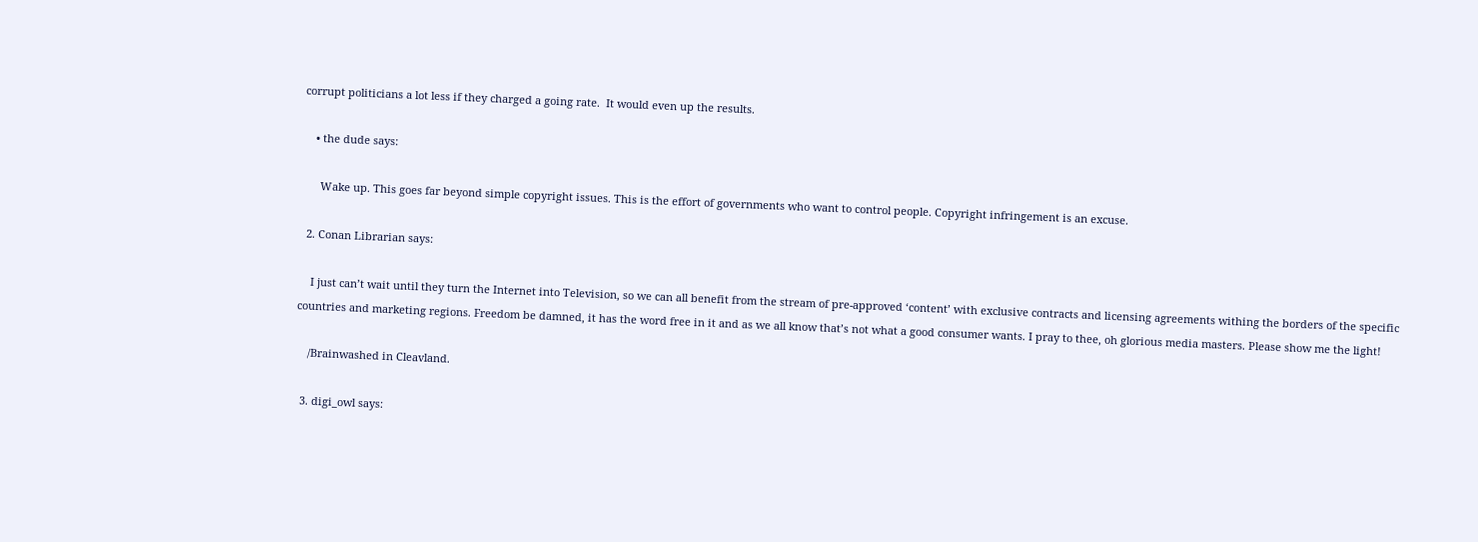corrupt politicians a lot less if they charged a going rate.  It would even up the results.

    • the dude says:

      Wake up. This goes far beyond simple copyright issues. This is the effort of governments who want to control people. Copyright infringement is an excuse.

  2. Conan Librarian says:

    I just can’t wait until they turn the Internet into Television, so we can all benefit from the stream of pre-approved ‘content’ with exclusive contracts and licensing agreements withing the borders of the specific countries and marketing regions. Freedom be damned, it has the word free in it and as we all know that’s not what a good consumer wants. I pray to thee, oh glorious media masters. Please show me the light!

    /Brainwashed in Cleavland.

  3. digi_owl says: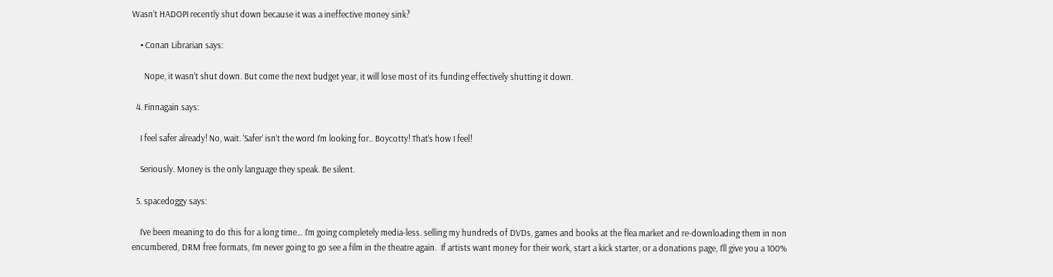Wasn’t HADOPI recently shut down because it was a ineffective money sink?

    • Conan Librarian says:

      Nope, it wasn’t shut down. But come the next budget year, it will lose most of its funding effectively shutting it down.

  4. Finnagain says:

    I feel safer already! No, wait. ‘Safer’ isn’t the word I’m looking for.. Boycotty! That’s how I feel!

    Seriously. Money is the only language they speak. Be silent.

  5. spacedoggy says:

    I’ve been meaning to do this for a long time… I’m going completely media-less. selling my hundreds of DVDs, games and books at the flea market and re-downloading them in non encumbered, DRM free formats, I’m never going to go see a film in the theatre again.  If artists want money for their work, start a kick starter, or a donations page, I’ll give you a 100%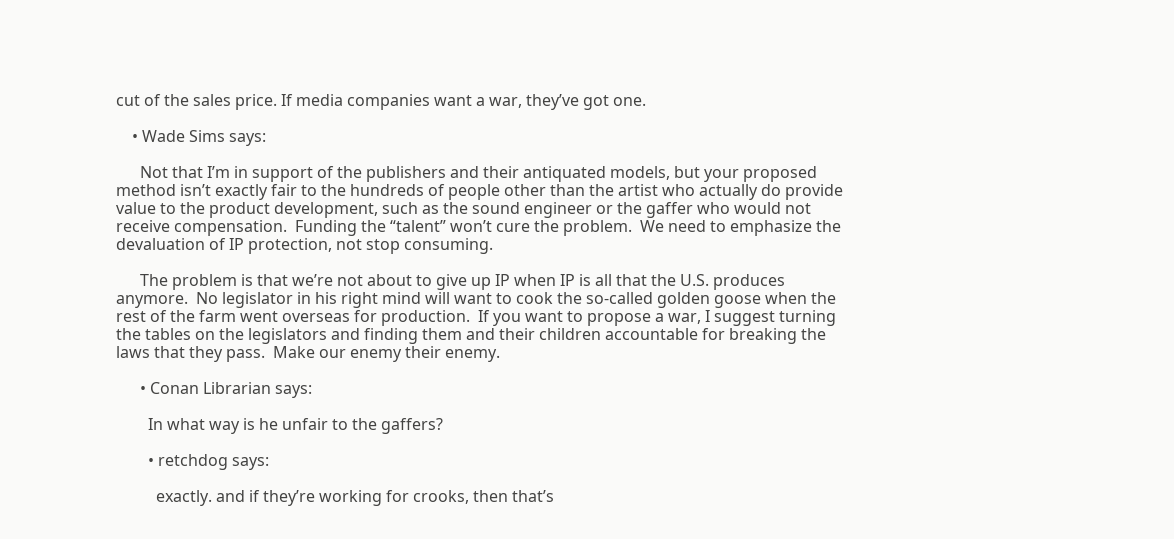cut of the sales price. If media companies want a war, they’ve got one.

    • Wade Sims says:

      Not that I’m in support of the publishers and their antiquated models, but your proposed method isn’t exactly fair to the hundreds of people other than the artist who actually do provide value to the product development, such as the sound engineer or the gaffer who would not receive compensation.  Funding the “talent” won’t cure the problem.  We need to emphasize the devaluation of IP protection, not stop consuming.

      The problem is that we’re not about to give up IP when IP is all that the U.S. produces anymore.  No legislator in his right mind will want to cook the so-called golden goose when the rest of the farm went overseas for production.  If you want to propose a war, I suggest turning the tables on the legislators and finding them and their children accountable for breaking the laws that they pass.  Make our enemy their enemy.

      • Conan Librarian says:

        In what way is he unfair to the gaffers?

        • retchdog says:

          exactly. and if they’re working for crooks, then that’s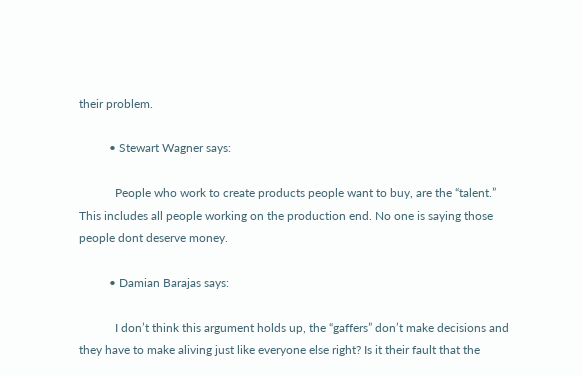their problem.

          • Stewart Wagner says:

            People who work to create products people want to buy, are the “talent.” This includes all people working on the production end. No one is saying those people dont deserve money.

          • Damian Barajas says:

            I don’t think this argument holds up, the “gaffers” don’t make decisions and they have to make aliving just like everyone else right? Is it their fault that the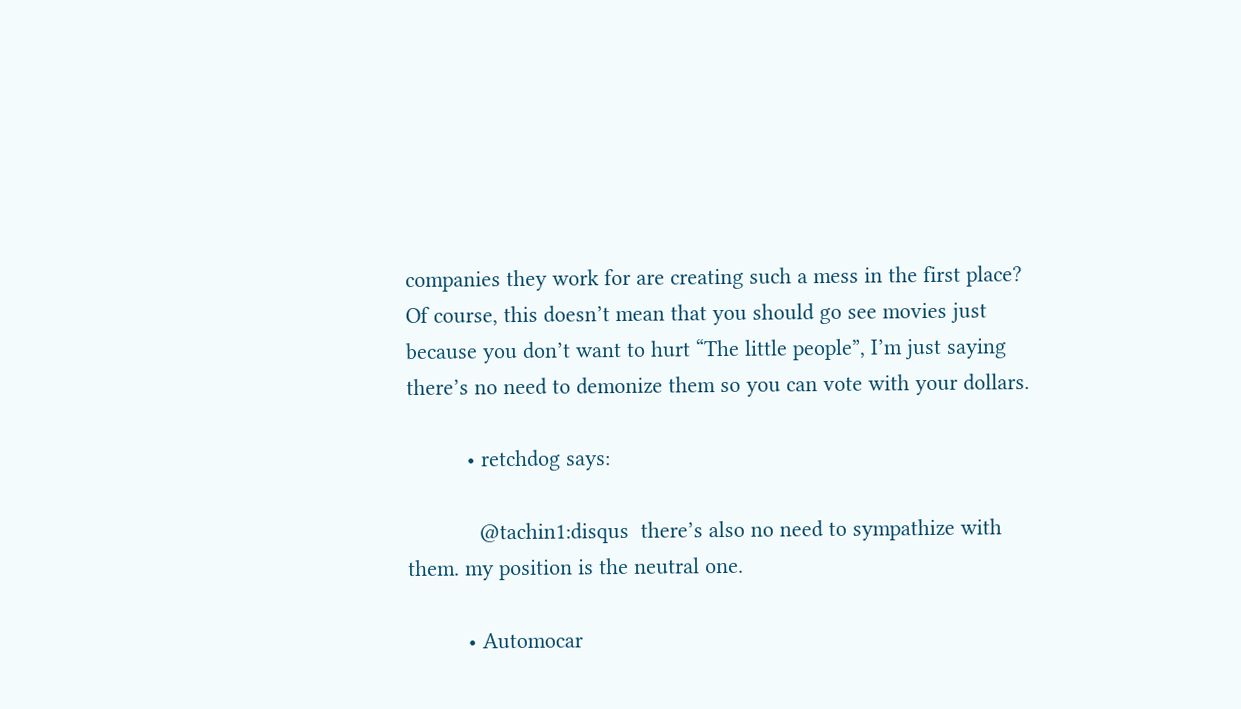companies they work for are creating such a mess in the first place? Of course, this doesn’t mean that you should go see movies just because you don’t want to hurt “The little people”, I’m just saying there’s no need to demonize them so you can vote with your dollars.

          • retchdog says:

            @tachin1:disqus  there’s also no need to sympathize with them. my position is the neutral one.

          • Automocar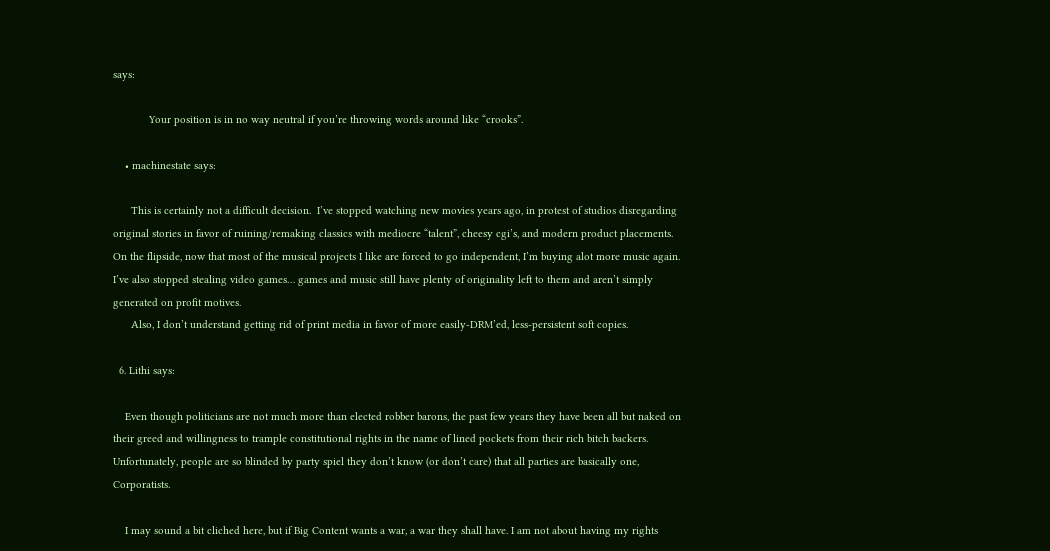says:

            Your position is in no way neutral if you’re throwing words around like “crooks”.

    • machinestate says:

      This is certainly not a difficult decision.  I’ve stopped watching new movies years ago, in protest of studios disregarding original stories in favor of ruining/remaking classics with mediocre “talent”, cheesy cgi’s, and modern product placements.  On the flipside, now that most of the musical projects I like are forced to go independent, I’m buying alot more music again.  I’ve also stopped stealing video games… games and music still have plenty of originality left to them and aren’t simply generated on profit motives.
      Also, I don’t understand getting rid of print media in favor of more easily-DRM’ed, less-persistent soft copies.

  6. Lithi says:

    Even though politicians are not much more than elected robber barons, the past few years they have been all but naked on their greed and willingness to trample constitutional rights in the name of lined pockets from their rich bitch backers. Unfortunately, people are so blinded by party spiel they don’t know (or don’t care) that all parties are basically one, Corporatists.

    I may sound a bit cliched here, but if Big Content wants a war, a war they shall have. I am not about having my rights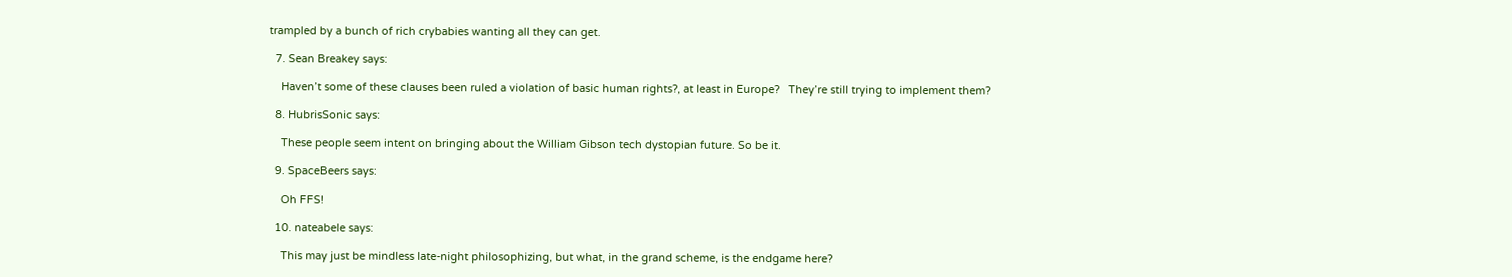trampled by a bunch of rich crybabies wanting all they can get.

  7. Sean Breakey says:

    Haven’t some of these clauses been ruled a violation of basic human rights?, at least in Europe?   They’re still trying to implement them?

  8. HubrisSonic says:

    These people seem intent on bringing about the William Gibson tech dystopian future. So be it.

  9. SpaceBeers says:

    Oh FFS!

  10. nateabele says:

    This may just be mindless late-night philosophizing, but what, in the grand scheme, is the endgame here?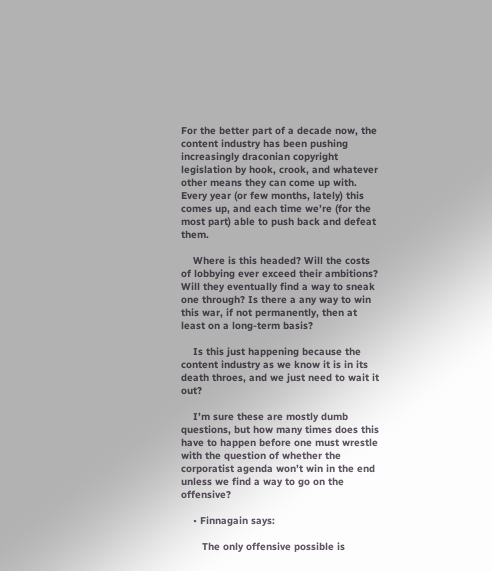For the better part of a decade now, the content industry has been pushing increasingly draconian copyright legislation by hook, crook, and whatever other means they can come up with. Every year (or few months, lately) this comes up, and each time we’re (for the most part) able to push back and defeat them.

    Where is this headed? Will the costs of lobbying ever exceed their ambitions? Will they eventually find a way to sneak one through? Is there a any way to win this war, if not permanently, then at least on a long-term basis?

    Is this just happening because the content industry as we know it is in its death throes, and we just need to wait it out?

    I’m sure these are mostly dumb questions, but how many times does this have to happen before one must wrestle with the question of whether the corporatist agenda won’t win in the end unless we find a way to go on the offensive?

    • Finnagain says:

       The only offensive possible is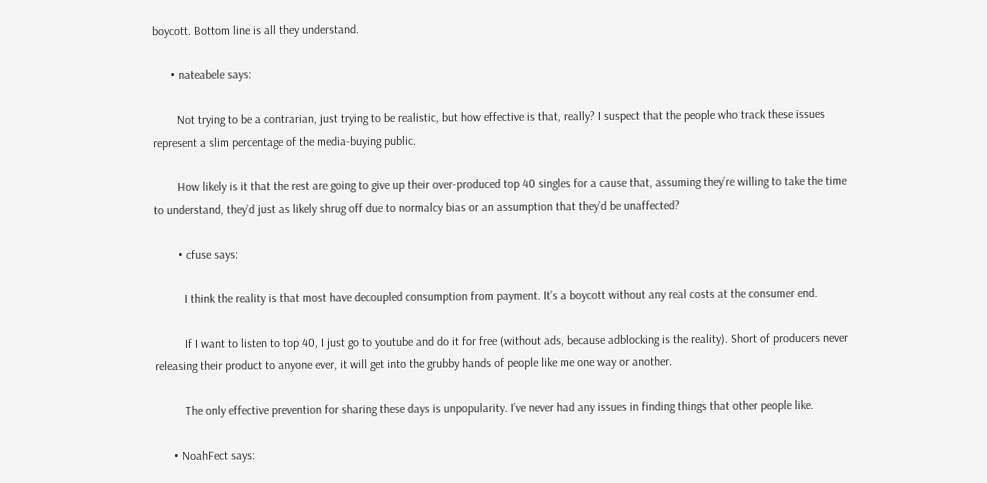boycott. Bottom line is all they understand.

      • nateabele says:

        Not trying to be a contrarian, just trying to be realistic, but how effective is that, really? I suspect that the people who track these issues represent a slim percentage of the media-buying public.

        How likely is it that the rest are going to give up their over-produced top 40 singles for a cause that, assuming they’re willing to take the time to understand, they’d just as likely shrug off due to normalcy bias or an assumption that they’d be unaffected?

        • cfuse says:

          I think the reality is that most have decoupled consumption from payment. It’s a boycott without any real costs at the consumer end.

          If I want to listen to top 40, I just go to youtube and do it for free (without ads, because adblocking is the reality). Short of producers never releasing their product to anyone ever, it will get into the grubby hands of people like me one way or another.

          The only effective prevention for sharing these days is unpopularity. I’ve never had any issues in finding things that other people like.

      • NoahFect says: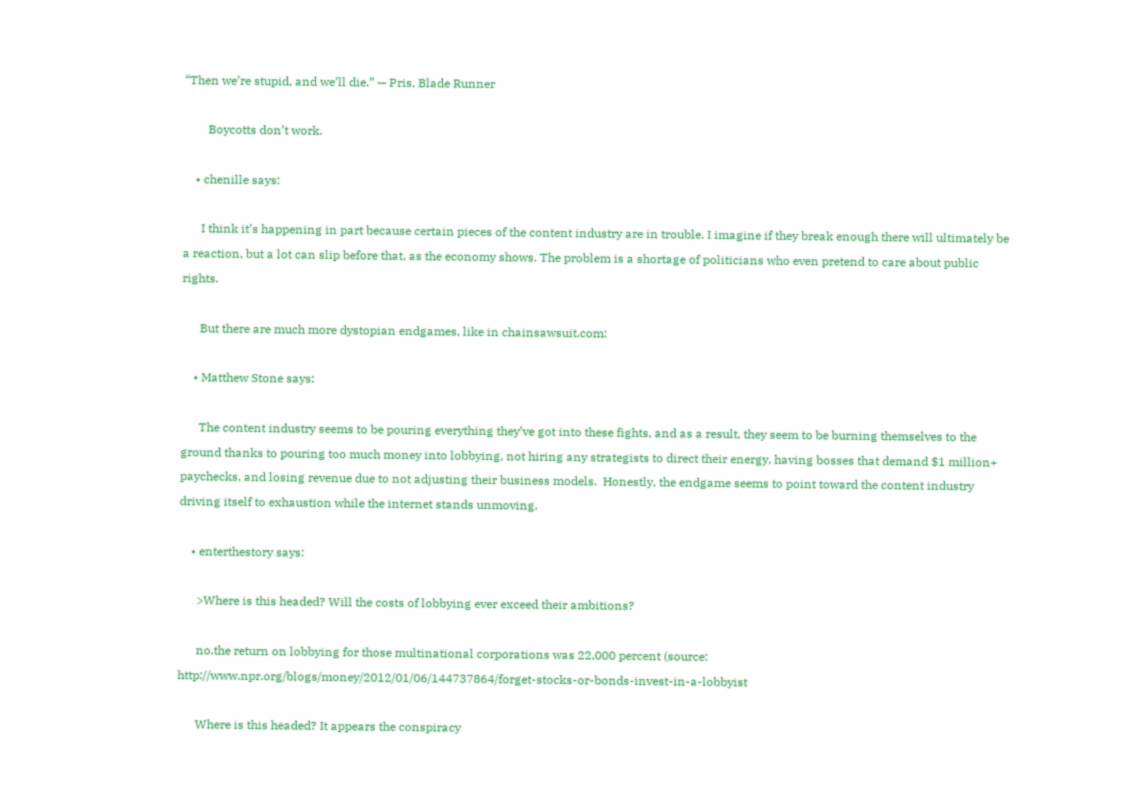“Then we’re stupid, and we’ll die.” — Pris, Blade Runner

        Boycotts don’t work.

    • chenille says:

      I think it’s happening in part because certain pieces of the content industry are in trouble. I imagine if they break enough there will ultimately be a reaction, but a lot can slip before that, as the economy shows. The problem is a shortage of politicians who even pretend to care about public rights.

      But there are much more dystopian endgames, like in chainsawsuit.com:

    • Matthew Stone says:

      The content industry seems to be pouring everything they’ve got into these fights, and as a result, they seem to be burning themselves to the ground thanks to pouring too much money into lobbying, not hiring any strategists to direct their energy, having bosses that demand $1 million+ paychecks, and losing revenue due to not adjusting their business models.  Honestly, the endgame seems to point toward the content industry driving itself to exhaustion while the internet stands unmoving.

    • enterthestory says:

      >Where is this headed? Will the costs of lobbying ever exceed their ambitions?

      no.the return on lobbying for those multinational corporations was 22,000 percent (source: http://www.npr.org/blogs/money/2012/01/06/144737864/forget-stocks-or-bonds-invest-in-a-lobbyist

      Where is this headed? It appears the conspiracy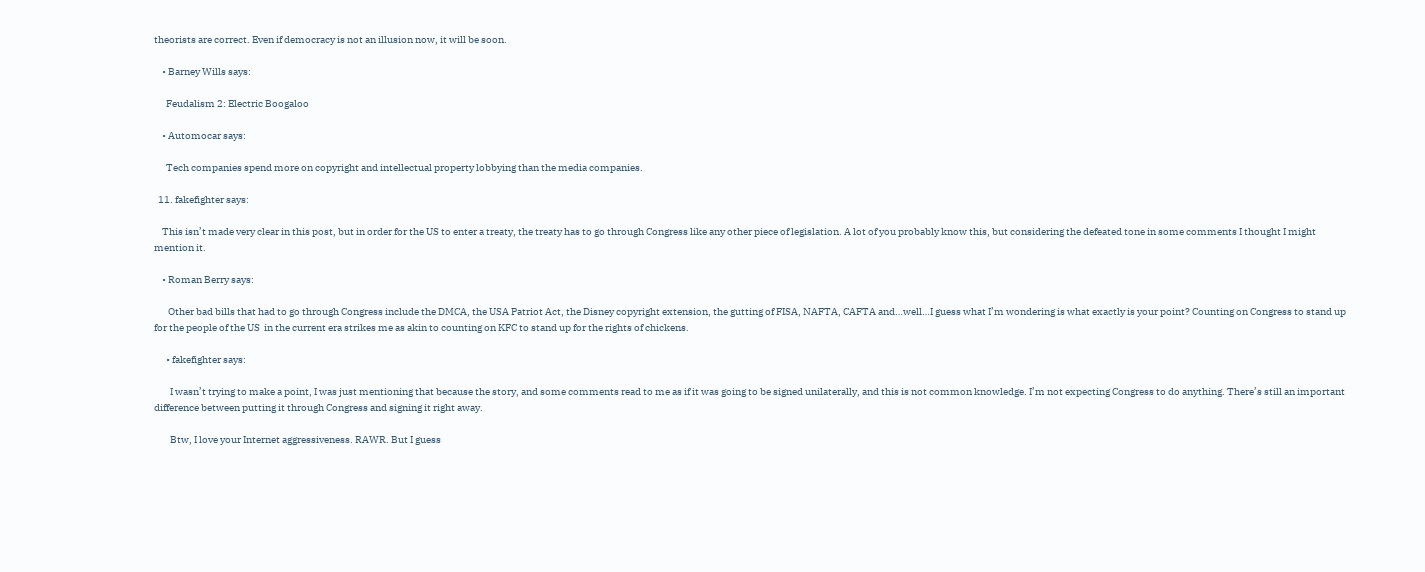theorists are correct. Even if democracy is not an illusion now, it will be soon.

    • Barney Wills says:

      Feudalism 2: Electric Boogaloo

    • Automocar says:

      Tech companies spend more on copyright and intellectual property lobbying than the media companies.

  11. fakefighter says:

    This isn’t made very clear in this post, but in order for the US to enter a treaty, the treaty has to go through Congress like any other piece of legislation. A lot of you probably know this, but considering the defeated tone in some comments I thought I might mention it.

    • Roman Berry says:

       Other bad bills that had to go through Congress include the DMCA, the USA Patriot Act, the Disney copyright extension, the gutting of FISA, NAFTA, CAFTA and…well…I guess what I’m wondering is what exactly is your point? Counting on Congress to stand up for the people of the US  in the current era strikes me as akin to counting on KFC to stand up for the rights of chickens.

      • fakefighter says:

        I wasn’t trying to make a point, I was just mentioning that because the story, and some comments read to me as if it was going to be signed unilaterally, and this is not common knowledge. I’m not expecting Congress to do anything. There’s still an important difference between putting it through Congress and signing it right away.

        Btw, I love your Internet aggressiveness. RAWR. But I guess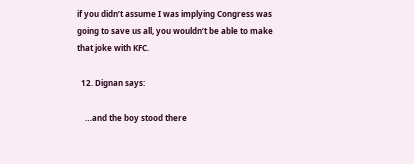if you didn’t assume I was implying Congress was going to save us all, you wouldn’t be able to make that joke with KFC.

  12. Dignan says:

    …and the boy stood there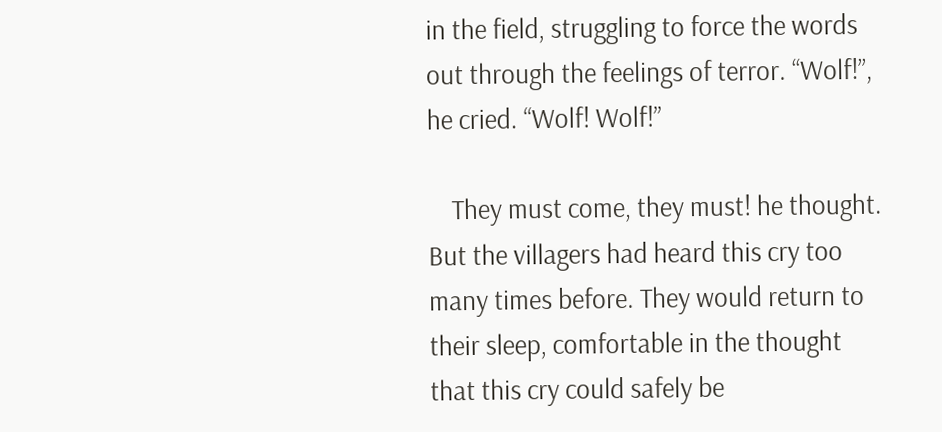in the field, struggling to force the words out through the feelings of terror. “Wolf!”, he cried. “Wolf! Wolf!”

    They must come, they must! he thought. But the villagers had heard this cry too many times before. They would return to their sleep, comfortable in the thought that this cry could safely be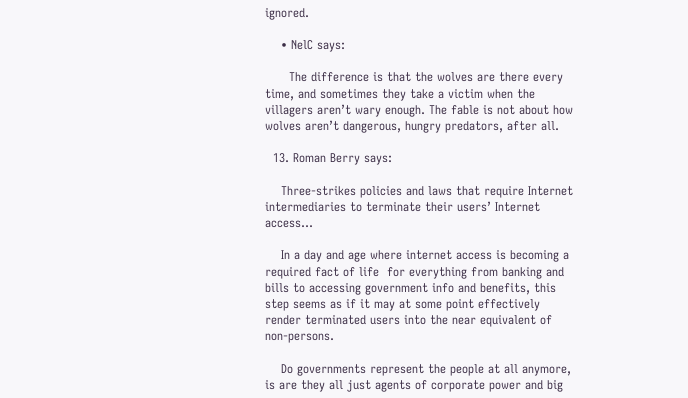ignored.

    • NelC says:

      The difference is that the wolves are there every time, and sometimes they take a victim when the villagers aren’t wary enough. The fable is not about how wolves aren’t dangerous, hungry predators, after all.

  13. Roman Berry says:

    Three-strikes policies and laws that require Internet intermediaries to terminate their users’ Internet access…

    In a day and age where internet access is becoming a required fact of life  for everything from banking and bills to accessing government info and benefits, this step seems as if it may at some point effectively render terminated users into the near equivalent of  non-persons.

    Do governments represent the people at all anymore, is are they all just agents of corporate power and big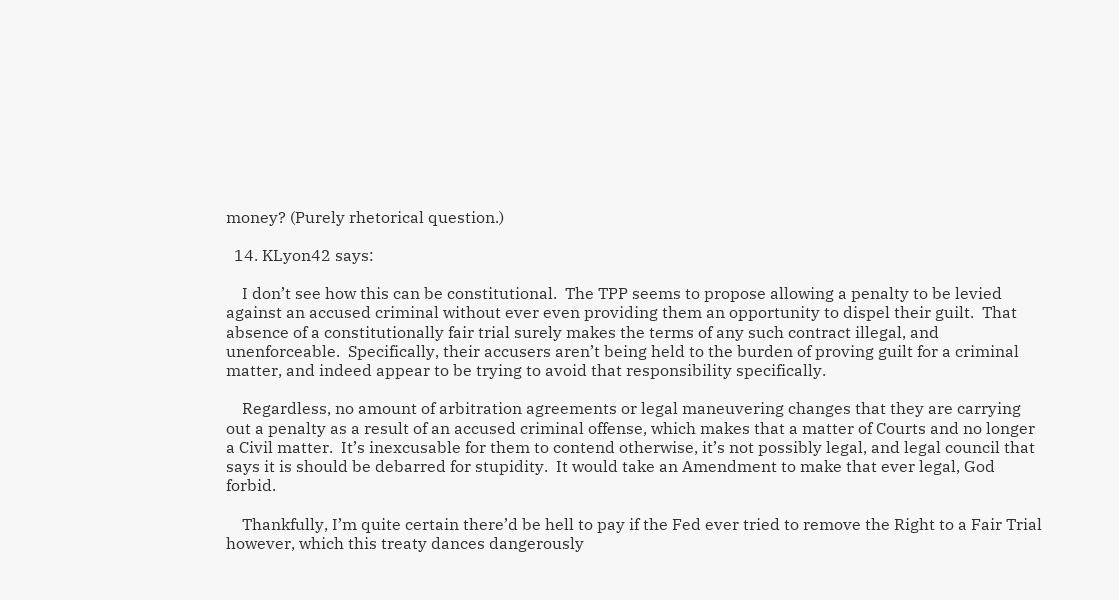money? (Purely rhetorical question.)

  14. KLyon42 says:

    I don’t see how this can be constitutional.  The TPP seems to propose allowing a penalty to be levied against an accused criminal without ever even providing them an opportunity to dispel their guilt.  That absence of a constitutionally fair trial surely makes the terms of any such contract illegal, and unenforceable.  Specifically, their accusers aren’t being held to the burden of proving guilt for a criminal matter, and indeed appear to be trying to avoid that responsibility specifically.

    Regardless, no amount of arbitration agreements or legal maneuvering changes that they are carrying out a penalty as a result of an accused criminal offense, which makes that a matter of Courts and no longer a Civil matter.  It’s inexcusable for them to contend otherwise, it’s not possibly legal, and legal council that says it is should be debarred for stupidity.  It would take an Amendment to make that ever legal, God forbid.

    Thankfully, I’m quite certain there’d be hell to pay if the Fed ever tried to remove the Right to a Fair Trial however, which this treaty dances dangerously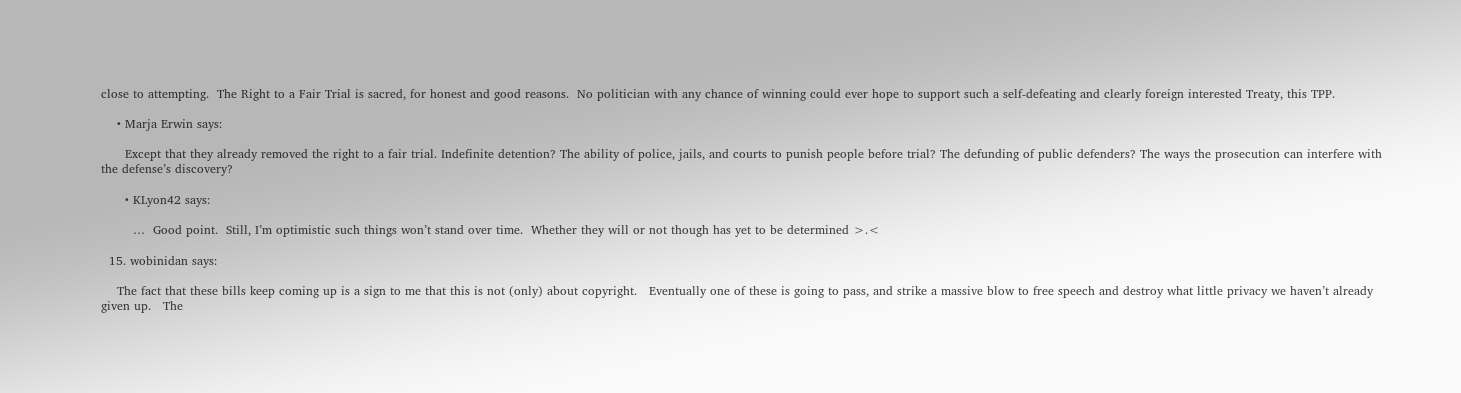close to attempting.  The Right to a Fair Trial is sacred, for honest and good reasons.  No politician with any chance of winning could ever hope to support such a self-defeating and clearly foreign interested Treaty, this TPP.

    • Marja Erwin says:

      Except that they already removed the right to a fair trial. Indefinite detention? The ability of police, jails, and courts to punish people before trial? The defunding of public defenders? The ways the prosecution can interfere with the defense’s discovery?

      • KLyon42 says:

        …  Good point.  Still, I’m optimistic such things won’t stand over time.  Whether they will or not though has yet to be determined >.<

  15. wobinidan says:

    The fact that these bills keep coming up is a sign to me that this is not (only) about copyright.   Eventually one of these is going to pass, and strike a massive blow to free speech and destroy what little privacy we haven’t already given up.   The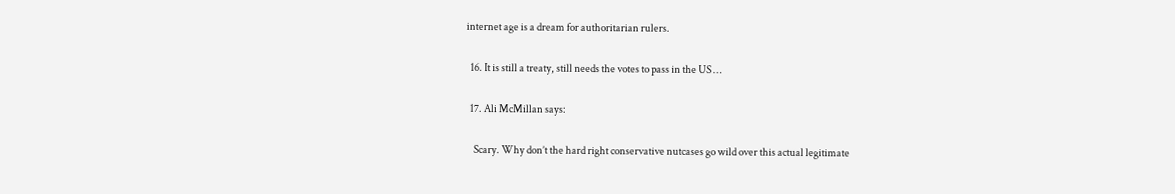internet age is a dream for authoritarian rulers.

  16. It is still a treaty, still needs the votes to pass in the US …

  17. Ali McMillan says:

    Scary. Why don’t the hard right conservative nutcases go wild over this actual legitimate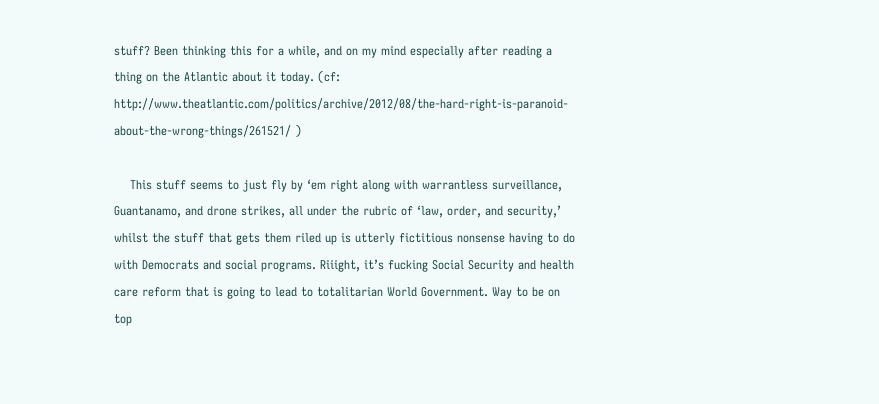stuff? Been thinking this for a while, and on my mind especially after reading a thing on the Atlantic about it today. (cf:  http://www.theatlantic.com/politics/archive/2012/08/the-hard-right-is-paranoid-about-the-wrong-things/261521/ )

    This stuff seems to just fly by ‘em right along with warrantless surveillance, Guantanamo, and drone strikes, all under the rubric of ‘law, order, and security,’ whilst the stuff that gets them riled up is utterly fictitious nonsense having to do with Democrats and social programs. Riiight, it’s fucking Social Security and health care reform that is going to lead to totalitarian World Government. Way to be on top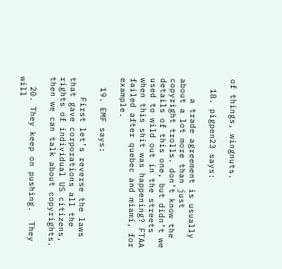of things, wingnuts.

  18. pigpen23 says:

    a trade agreement is usually about a lot more than just copyright trolls. don’t know the details of this one, but didn’t we used to wild out in the streets when this shit was happening? FTAA failed after quebec and miami, for example.

  19. EMF says:

    First let’s reverse the laws that gave corporations all the rights of individual US citizens, then we can talk about copyrights.

  20. They keep on pushing.  They will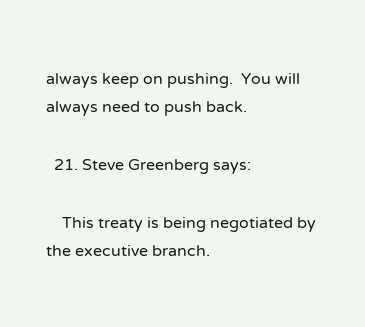always keep on pushing.  You will always need to push back.

  21. Steve Greenberg says:

    This treaty is being negotiated by the executive branch.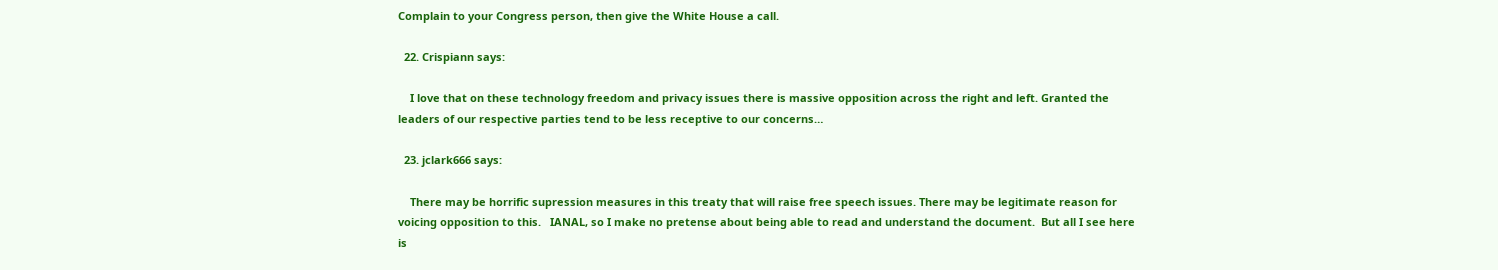Complain to your Congress person, then give the White House a call.

  22. Crispiann says:

    I love that on these technology freedom and privacy issues there is massive opposition across the right and left. Granted the leaders of our respective parties tend to be less receptive to our concerns…

  23. jclark666 says:

    There may be horrific supression measures in this treaty that will raise free speech issues. There may be legitimate reason for voicing opposition to this.   IANAL, so I make no pretense about being able to read and understand the document.  But all I see here is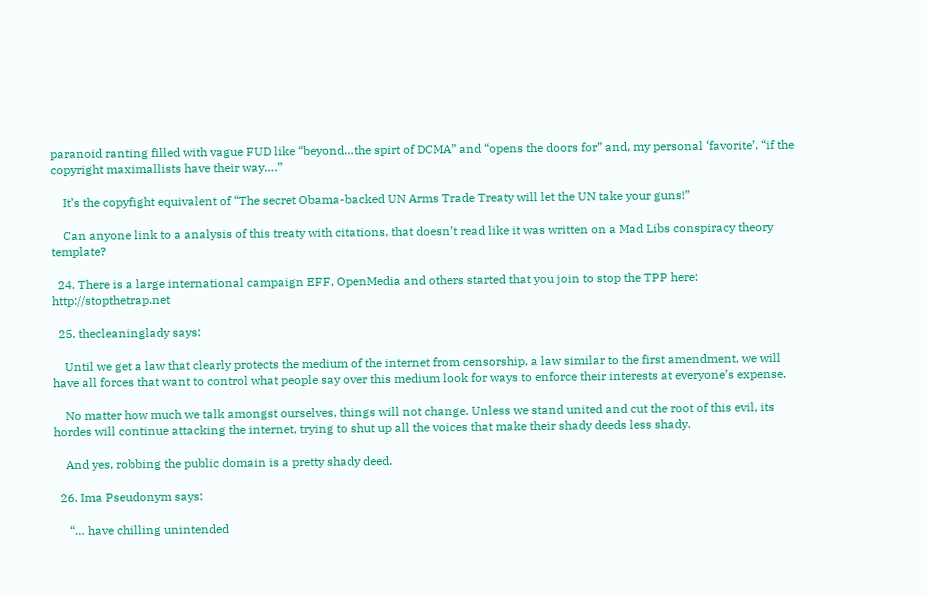paranoid ranting filled with vague FUD like “beyond…the spirt of DCMA” and “opens the doors for” and, my personal ‘favorite’, “if the copyright maximallists have their way….”

    It’s the copyfight equivalent of “The secret Obama-backed UN Arms Trade Treaty will let the UN take your guns!”

    Can anyone link to a analysis of this treaty with citations, that doesn’t read like it was written on a Mad Libs conspiracy theory template?

  24. There is a large international campaign EFF, OpenMedia and others started that you join to stop the TPP here: http://stopthetrap.net

  25. thecleaninglady says:

    Until we get a law that clearly protects the medium of the internet from censorship, a law similar to the first amendment, we will have all forces that want to control what people say over this medium look for ways to enforce their interests at everyone’s expense.

    No matter how much we talk amongst ourselves, things will not change. Unless we stand united and cut the root of this evil, its hordes will continue attacking the internet, trying to shut up all the voices that make their shady deeds less shady.

    And yes, robbing the public domain is a pretty shady deed.

  26. Ima Pseudonym says:

     “… have chilling unintended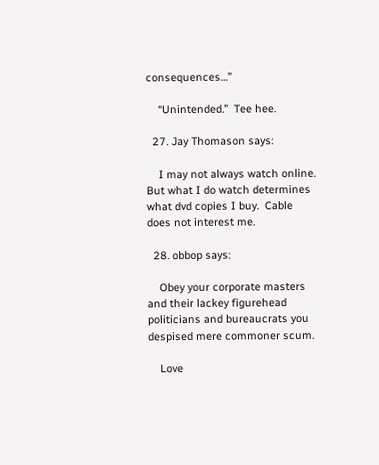consequences…”

    “Unintended.”  Tee hee.

  27. Jay Thomason says:

    I may not always watch online.  But what I do watch determines what dvd copies I buy.  Cable does not interest me.

  28. obbop says:

    Obey your corporate masters and their lackey figurehead politicians and bureaucrats you despised mere commoner scum.

    Love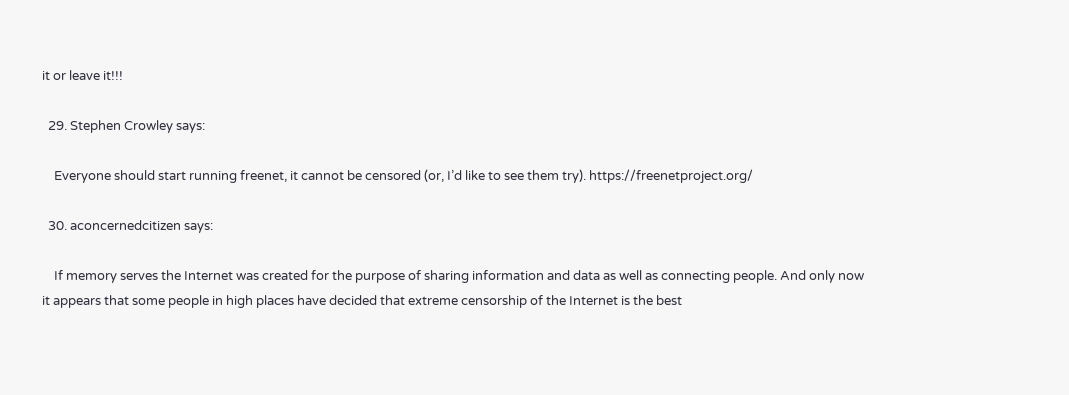it or leave it!!!

  29. Stephen Crowley says:

    Everyone should start running freenet, it cannot be censored (or, I’d like to see them try). https://freenetproject.org/

  30. aconcernedcitizen says:

    If memory serves the Internet was created for the purpose of sharing information and data as well as connecting people. And only now it appears that some people in high places have decided that extreme censorship of the Internet is the best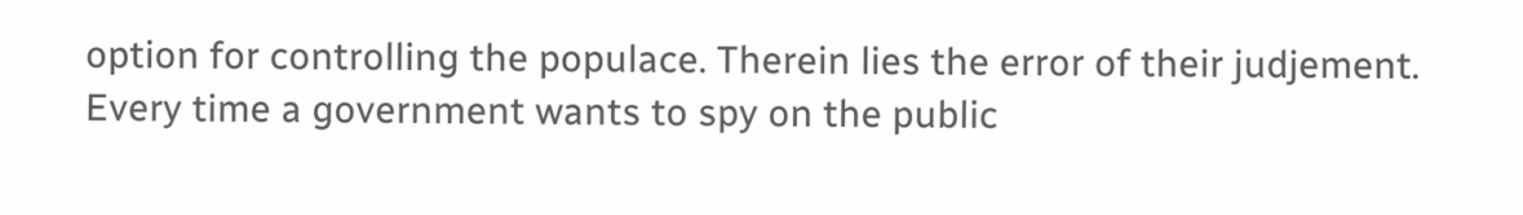option for controlling the populace. Therein lies the error of their judjement. Every time a government wants to spy on the public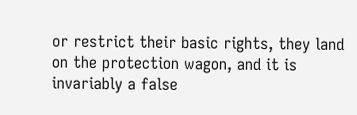or restrict their basic rights, they land on the protection wagon, and it is invariably a false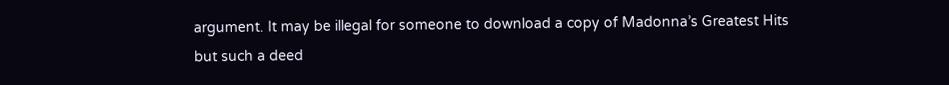argument. It may be illegal for someone to download a copy of Madonna’s Greatest Hits but such a deed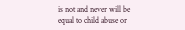is not and never will be equal to child abuse or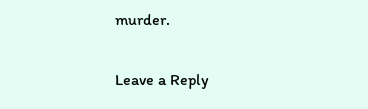murder.

Leave a Reply